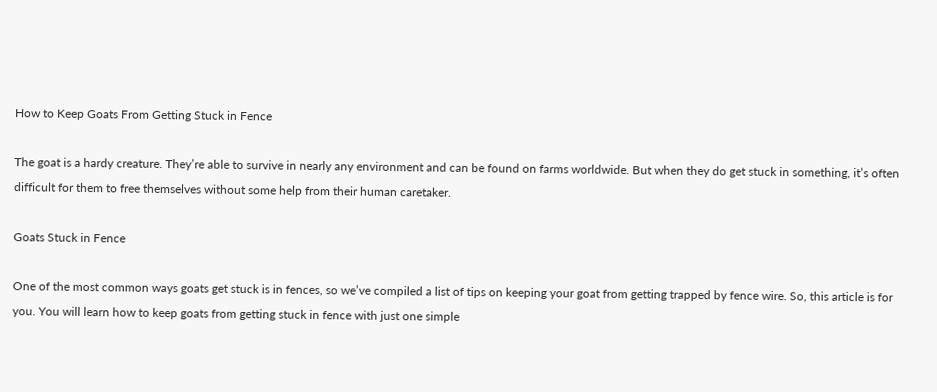How to Keep Goats From Getting Stuck in Fence

The goat is a hardy creature. They’re able to survive in nearly any environment and can be found on farms worldwide. But when they do get stuck in something, it’s often difficult for them to free themselves without some help from their human caretaker.

Goats Stuck in Fence

One of the most common ways goats get stuck is in fences, so we’ve compiled a list of tips on keeping your goat from getting trapped by fence wire. So, this article is for you. You will learn how to keep goats from getting stuck in fence with just one simple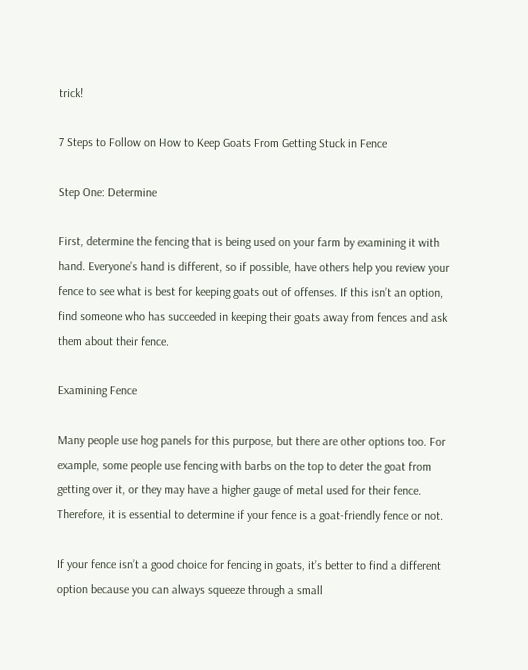trick!

7 Steps to Follow on How to Keep Goats From Getting Stuck in Fence

Step One: Determine

First, determine the fencing that is being used on your farm by examining it with hand. Everyone’s hand is different, so if possible, have others help you review your fence to see what is best for keeping goats out of offenses. If this isn’t an option, find someone who has succeeded in keeping their goats away from fences and ask them about their fence.

Examining Fence

Many people use hog panels for this purpose, but there are other options too. For example, some people use fencing with barbs on the top to deter the goat from getting over it, or they may have a higher gauge of metal used for their fence. Therefore, it is essential to determine if your fence is a goat-friendly fence or not.

If your fence isn’t a good choice for fencing in goats, it’s better to find a different option because you can always squeeze through a small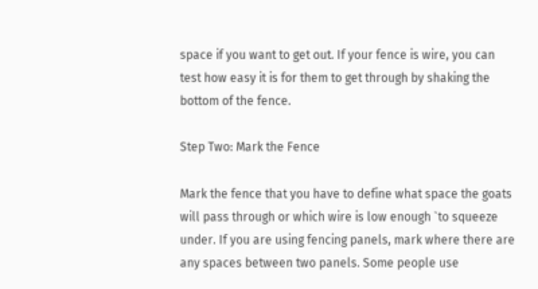space if you want to get out. If your fence is wire, you can test how easy it is for them to get through by shaking the bottom of the fence.

Step Two: Mark the Fence

Mark the fence that you have to define what space the goats will pass through or which wire is low enough `to squeeze under. If you are using fencing panels, mark where there are any spaces between two panels. Some people use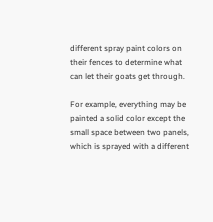different spray paint colors on their fences to determine what can let their goats get through.

For example, everything may be painted a solid color except the small space between two panels, which is sprayed with a different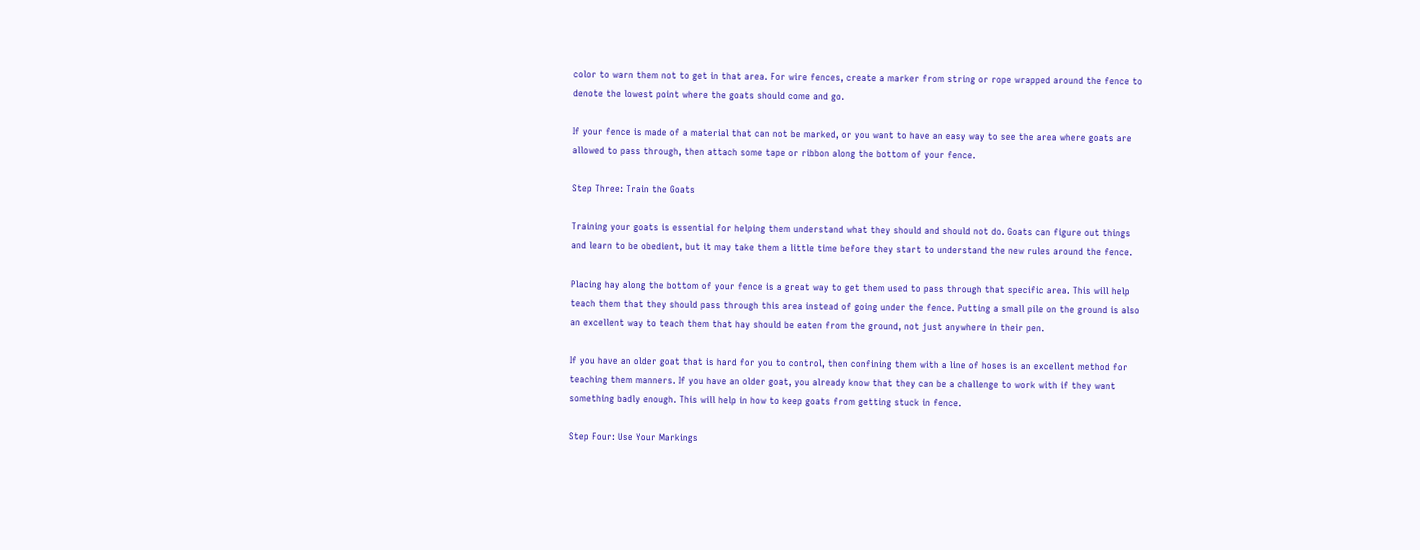color to warn them not to get in that area. For wire fences, create a marker from string or rope wrapped around the fence to denote the lowest point where the goats should come and go.

If your fence is made of a material that can not be marked, or you want to have an easy way to see the area where goats are allowed to pass through, then attach some tape or ribbon along the bottom of your fence.

Step Three: Train the Goats

Training your goats is essential for helping them understand what they should and should not do. Goats can figure out things and learn to be obedient, but it may take them a little time before they start to understand the new rules around the fence.

Placing hay along the bottom of your fence is a great way to get them used to pass through that specific area. This will help teach them that they should pass through this area instead of going under the fence. Putting a small pile on the ground is also an excellent way to teach them that hay should be eaten from the ground, not just anywhere in their pen.

If you have an older goat that is hard for you to control, then confining them with a line of hoses is an excellent method for teaching them manners. If you have an older goat, you already know that they can be a challenge to work with if they want something badly enough. This will help in how to keep goats from getting stuck in fence.

Step Four: Use Your Markings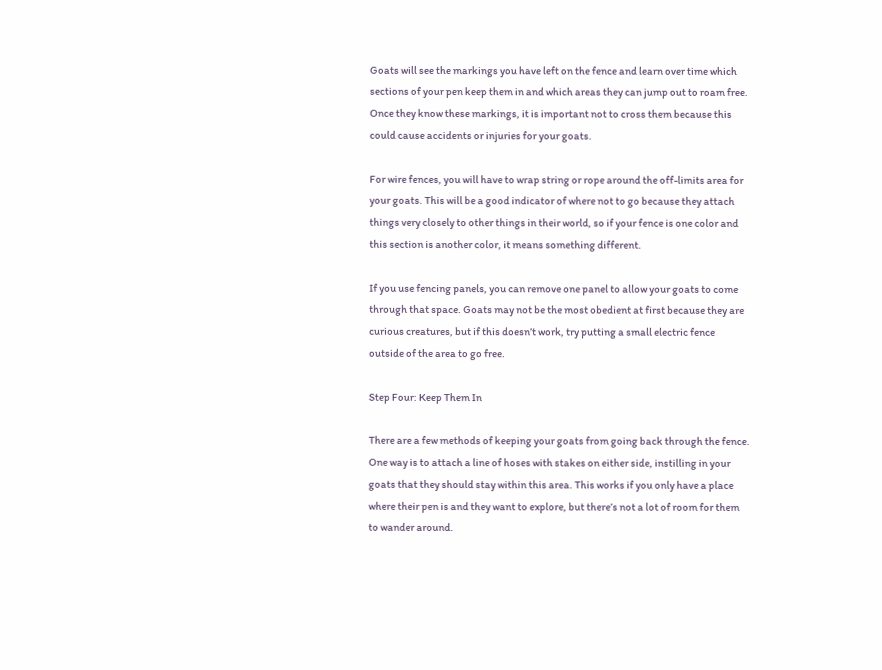Goats will see the markings you have left on the fence and learn over time which sections of your pen keep them in and which areas they can jump out to roam free. Once they know these markings, it is important not to cross them because this could cause accidents or injuries for your goats.

For wire fences, you will have to wrap string or rope around the off-limits area for your goats. This will be a good indicator of where not to go because they attach things very closely to other things in their world, so if your fence is one color and this section is another color, it means something different.

If you use fencing panels, you can remove one panel to allow your goats to come through that space. Goats may not be the most obedient at first because they are curious creatures, but if this doesn’t work, try putting a small electric fence outside of the area to go free.

Step Four: Keep Them In

There are a few methods of keeping your goats from going back through the fence. One way is to attach a line of hoses with stakes on either side, instilling in your goats that they should stay within this area. This works if you only have a place where their pen is and they want to explore, but there’s not a lot of room for them to wander around.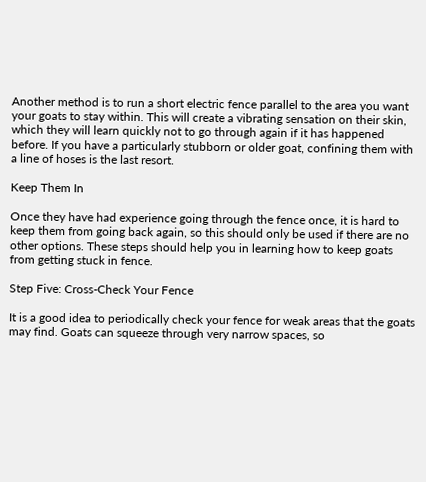Another method is to run a short electric fence parallel to the area you want your goats to stay within. This will create a vibrating sensation on their skin, which they will learn quickly not to go through again if it has happened before. If you have a particularly stubborn or older goat, confining them with a line of hoses is the last resort.

Keep Them In

Once they have had experience going through the fence once, it is hard to keep them from going back again, so this should only be used if there are no other options. These steps should help you in learning how to keep goats from getting stuck in fence.

Step Five: Cross-Check Your Fence

It is a good idea to periodically check your fence for weak areas that the goats may find. Goats can squeeze through very narrow spaces, so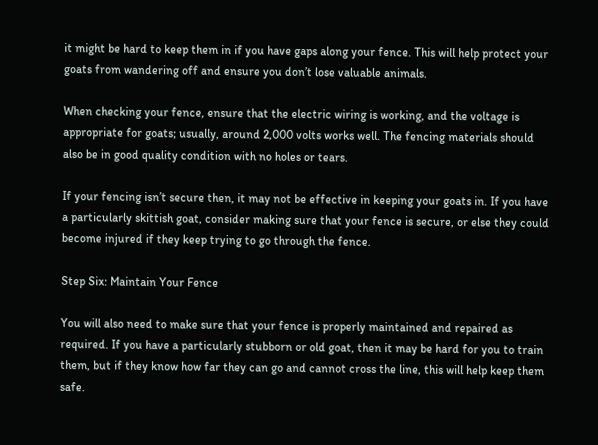it might be hard to keep them in if you have gaps along your fence. This will help protect your goats from wandering off and ensure you don’t lose valuable animals.

When checking your fence, ensure that the electric wiring is working, and the voltage is appropriate for goats; usually, around 2,000 volts works well. The fencing materials should also be in good quality condition with no holes or tears.

If your fencing isn’t secure then, it may not be effective in keeping your goats in. If you have a particularly skittish goat, consider making sure that your fence is secure, or else they could become injured if they keep trying to go through the fence.

Step Six: Maintain Your Fence

You will also need to make sure that your fence is properly maintained and repaired as required. If you have a particularly stubborn or old goat, then it may be hard for you to train them, but if they know how far they can go and cannot cross the line, this will help keep them safe.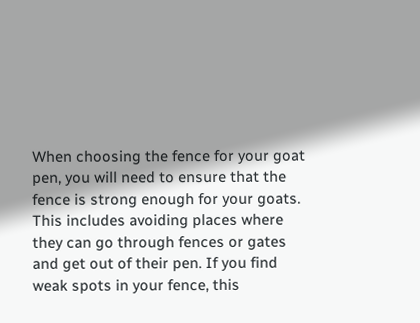When choosing the fence for your goat pen, you will need to ensure that the fence is strong enough for your goats. This includes avoiding places where they can go through fences or gates and get out of their pen. If you find weak spots in your fence, this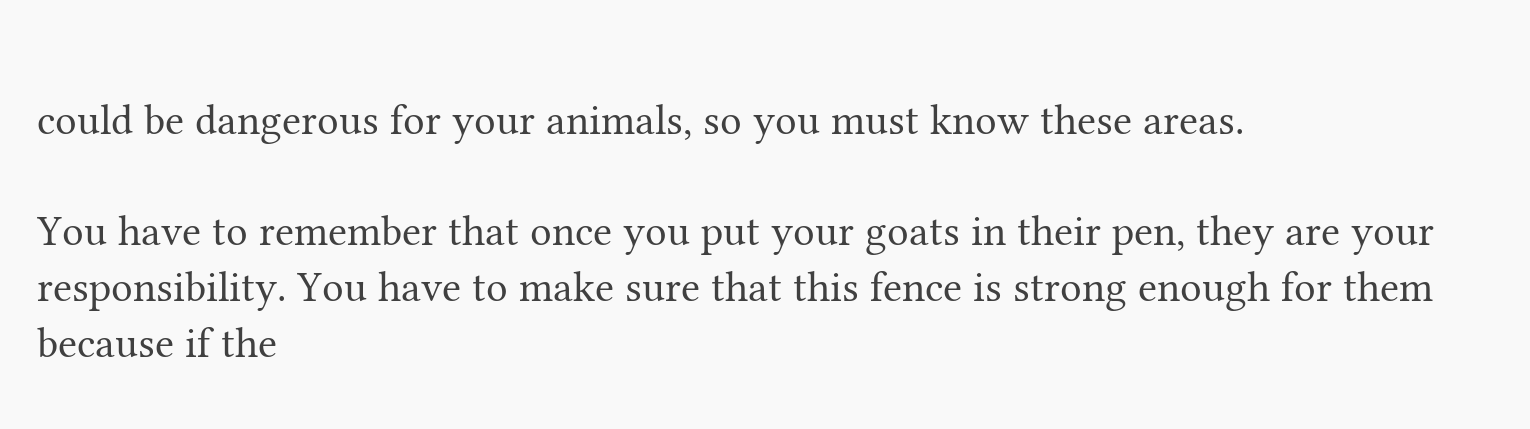could be dangerous for your animals, so you must know these areas.

You have to remember that once you put your goats in their pen, they are your responsibility. You have to make sure that this fence is strong enough for them because if the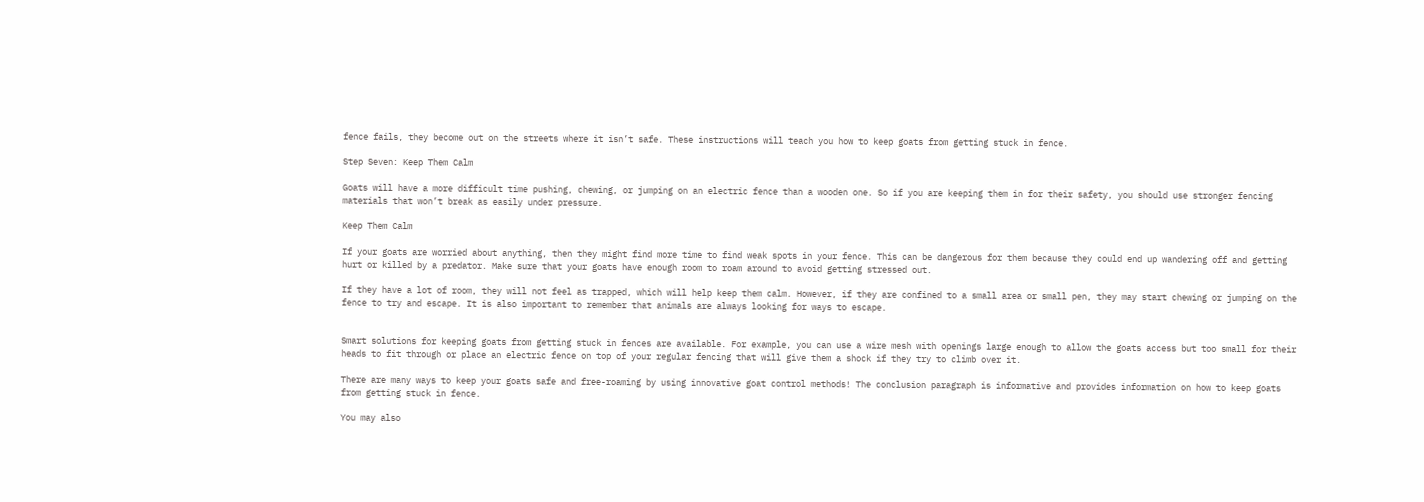fence fails, they become out on the streets where it isn’t safe. These instructions will teach you how to keep goats from getting stuck in fence.

Step Seven: Keep Them Calm

Goats will have a more difficult time pushing, chewing, or jumping on an electric fence than a wooden one. So if you are keeping them in for their safety, you should use stronger fencing materials that won’t break as easily under pressure.

Keep Them Calm

If your goats are worried about anything, then they might find more time to find weak spots in your fence. This can be dangerous for them because they could end up wandering off and getting hurt or killed by a predator. Make sure that your goats have enough room to roam around to avoid getting stressed out.

If they have a lot of room, they will not feel as trapped, which will help keep them calm. However, if they are confined to a small area or small pen, they may start chewing or jumping on the fence to try and escape. It is also important to remember that animals are always looking for ways to escape.


Smart solutions for keeping goats from getting stuck in fences are available. For example, you can use a wire mesh with openings large enough to allow the goats access but too small for their heads to fit through or place an electric fence on top of your regular fencing that will give them a shock if they try to climb over it.

There are many ways to keep your goats safe and free-roaming by using innovative goat control methods! The conclusion paragraph is informative and provides information on how to keep goats from getting stuck in fence.

You may also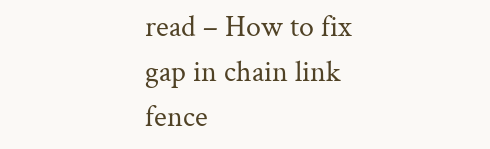read – How to fix gap in chain link fence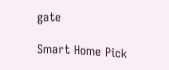gate

Smart Home Pick